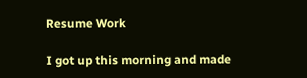Resume Work

I got up this morning and made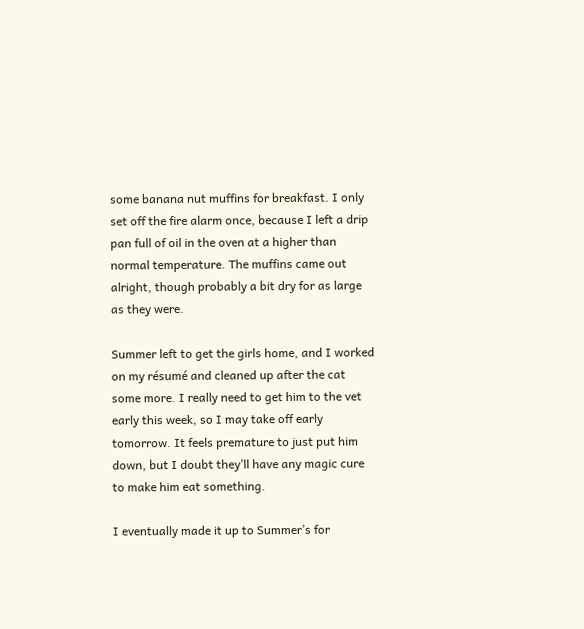some banana nut muffins for breakfast. I only set off the fire alarm once, because I left a drip pan full of oil in the oven at a higher than normal temperature. The muffins came out alright, though probably a bit dry for as large as they were.

Summer left to get the girls home, and I worked on my résumé and cleaned up after the cat some more. I really need to get him to the vet early this week, so I may take off early tomorrow. It feels premature to just put him down, but I doubt they’ll have any magic cure to make him eat something.

I eventually made it up to Summer’s for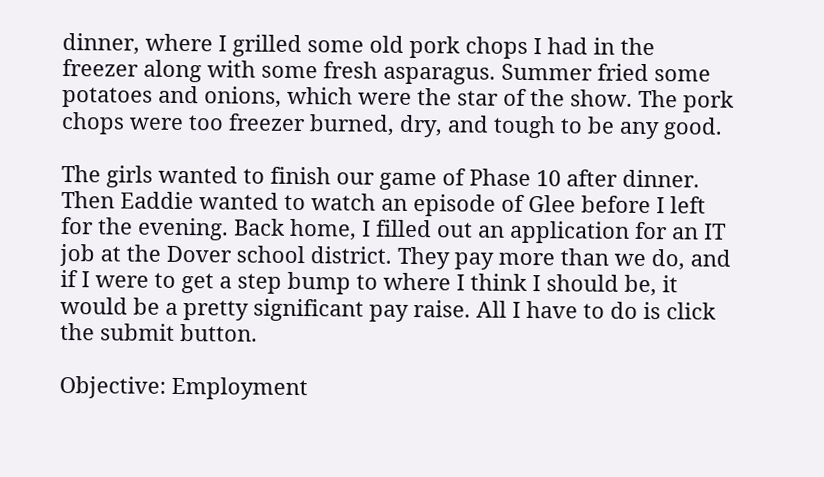dinner, where I grilled some old pork chops I had in the freezer along with some fresh asparagus. Summer fried some potatoes and onions, which were the star of the show. The pork chops were too freezer burned, dry, and tough to be any good.

The girls wanted to finish our game of Phase 10 after dinner. Then Eaddie wanted to watch an episode of Glee before I left for the evening. Back home, I filled out an application for an IT job at the Dover school district. They pay more than we do, and if I were to get a step bump to where I think I should be, it would be a pretty significant pay raise. All I have to do is click the submit button.

Objective: Employment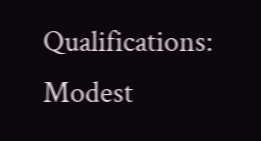Qualifications: Modest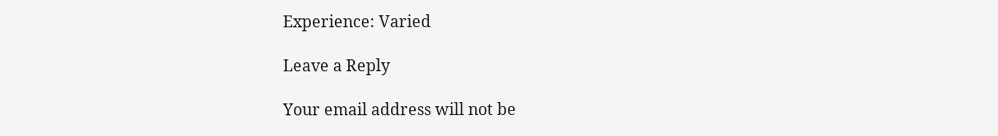Experience: Varied

Leave a Reply

Your email address will not be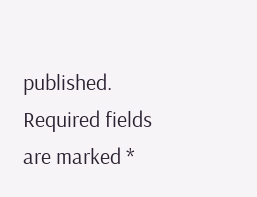published. Required fields are marked *